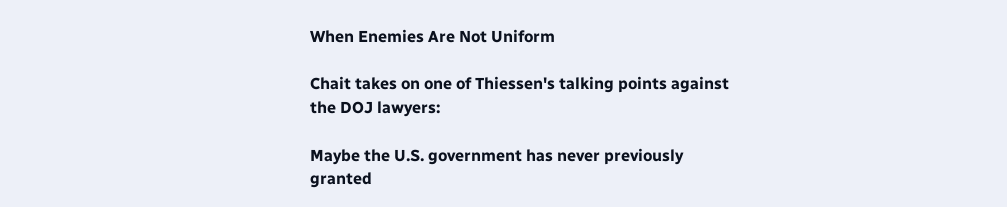When Enemies Are Not Uniform

Chait takes on one of Thiessen's talking points against the DOJ lawyers:

Maybe the U.S. government has never previously granted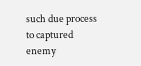such due process to captured enemy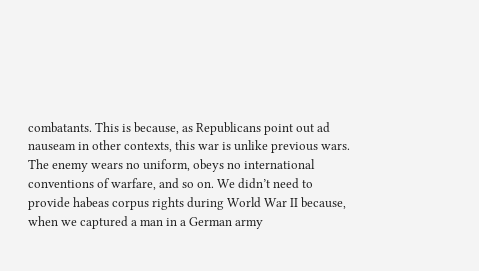combatants. This is because, as Republicans point out ad nauseam in other contexts, this war is unlike previous wars. The enemy wears no uniform, obeys no international conventions of warfare, and so on. We didn’t need to provide habeas corpus rights during World War II because, when we captured a man in a German army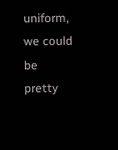uniform, we could be pretty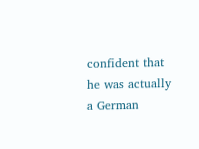confident that he was actually a German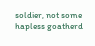soldier, not some hapless goatherd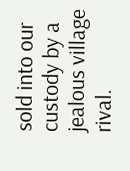sold into our custody by a jealous village rival.